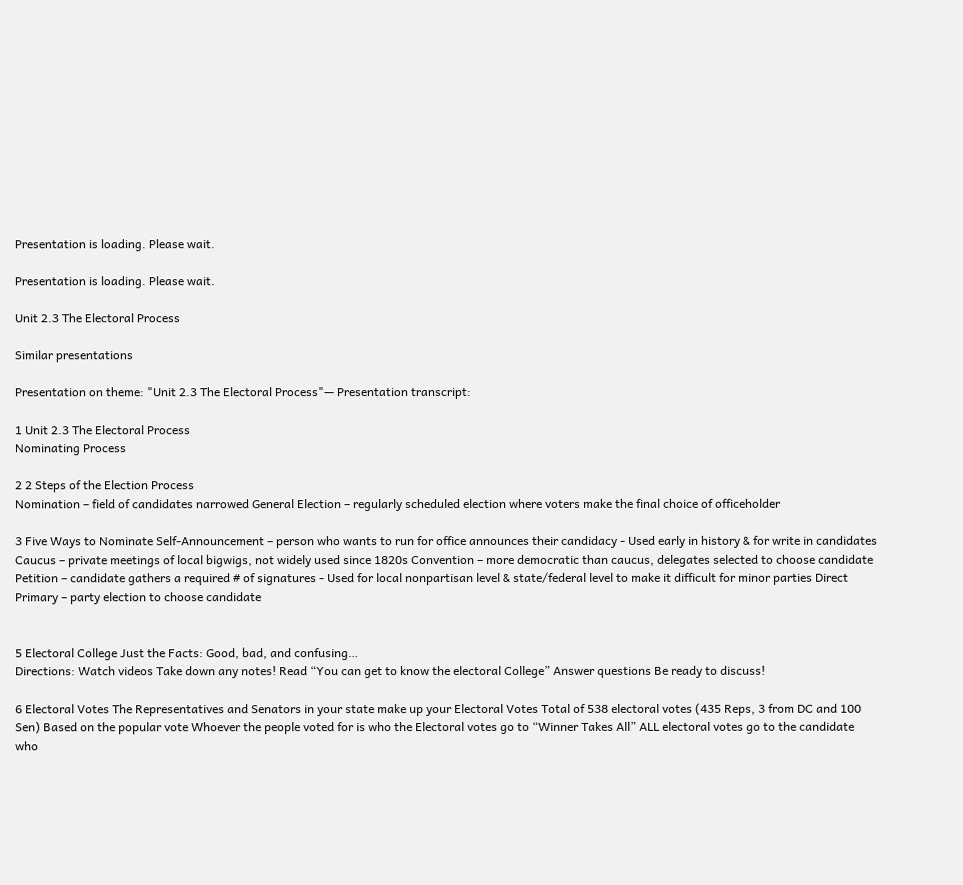Presentation is loading. Please wait.

Presentation is loading. Please wait.

Unit 2.3 The Electoral Process

Similar presentations

Presentation on theme: "Unit 2.3 The Electoral Process"— Presentation transcript:

1 Unit 2.3 The Electoral Process
Nominating Process

2 2 Steps of the Election Process
Nomination – field of candidates narrowed General Election – regularly scheduled election where voters make the final choice of officeholder

3 Five Ways to Nominate Self-Announcement – person who wants to run for office announces their candidacy - Used early in history & for write in candidates Caucus – private meetings of local bigwigs, not widely used since 1820s Convention – more democratic than caucus, delegates selected to choose candidate Petition – candidate gathers a required # of signatures - Used for local nonpartisan level & state/federal level to make it difficult for minor parties Direct Primary – party election to choose candidate


5 Electoral College Just the Facts: Good, bad, and confusing…
Directions: Watch videos Take down any notes! Read “You can get to know the electoral College” Answer questions Be ready to discuss!

6 Electoral Votes The Representatives and Senators in your state make up your Electoral Votes Total of 538 electoral votes (435 Reps, 3 from DC and 100 Sen) Based on the popular vote Whoever the people voted for is who the Electoral votes go to “Winner Takes All” ALL electoral votes go to the candidate who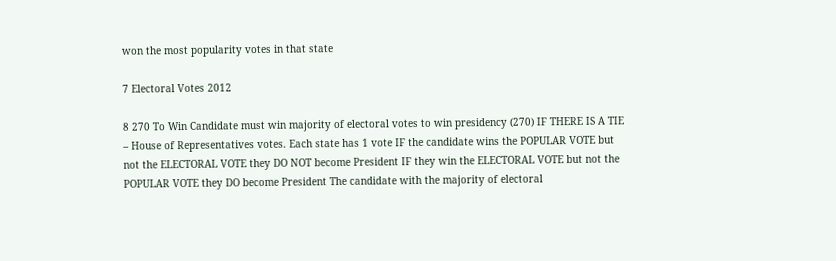won the most popularity votes in that state

7 Electoral Votes 2012

8 270 To Win Candidate must win majority of electoral votes to win presidency (270) IF THERE IS A TIE – House of Representatives votes. Each state has 1 vote IF the candidate wins the POPULAR VOTE but not the ELECTORAL VOTE they DO NOT become President IF they win the ELECTORAL VOTE but not the POPULAR VOTE they DO become President The candidate with the majority of electoral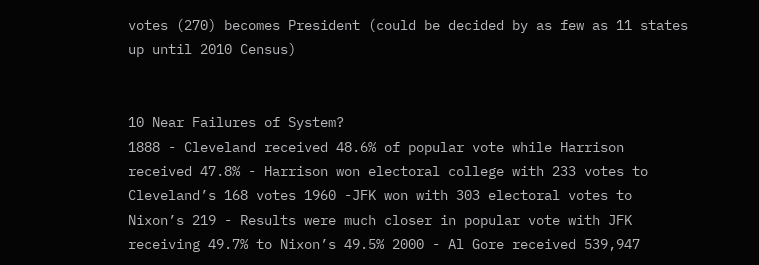votes (270) becomes President (could be decided by as few as 11 states up until 2010 Census)


10 Near Failures of System?
1888 - Cleveland received 48.6% of popular vote while Harrison received 47.8% - Harrison won electoral college with 233 votes to Cleveland’s 168 votes 1960 -JFK won with 303 electoral votes to Nixon’s 219 - Results were much closer in popular vote with JFK receiving 49.7% to Nixon’s 49.5% 2000 - Al Gore received 539,947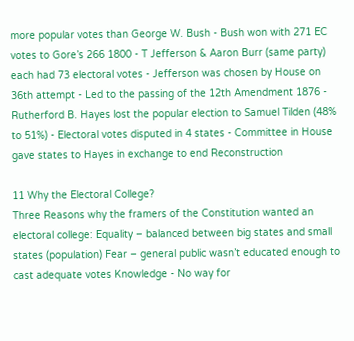more popular votes than George W. Bush - Bush won with 271 EC votes to Gore’s 266 1800 - T Jefferson & Aaron Burr (same party) each had 73 electoral votes - Jefferson was chosen by House on 36th attempt - Led to the passing of the 12th Amendment 1876 - Rutherford B. Hayes lost the popular election to Samuel Tilden (48% to 51%) - Electoral votes disputed in 4 states - Committee in House gave states to Hayes in exchange to end Reconstruction

11 Why the Electoral College?
Three Reasons why the framers of the Constitution wanted an electoral college: Equality – balanced between big states and small states (population) Fear – general public wasn’t educated enough to cast adequate votes Knowledge - No way for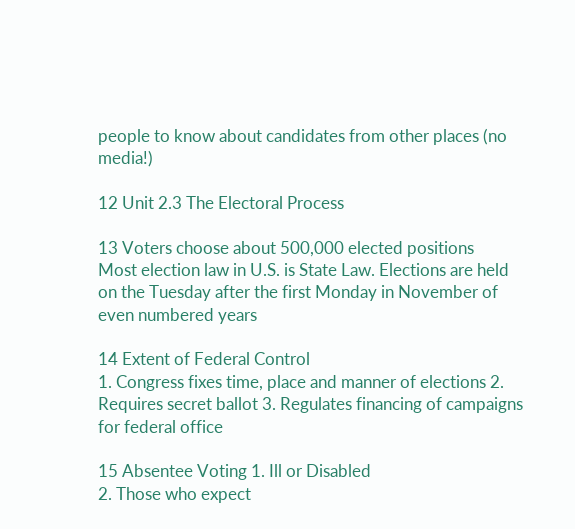people to know about candidates from other places (no media!)

12 Unit 2.3 The Electoral Process

13 Voters choose about 500,000 elected positions
Most election law in U.S. is State Law. Elections are held on the Tuesday after the first Monday in November of even numbered years

14 Extent of Federal Control
1. Congress fixes time, place and manner of elections 2. Requires secret ballot 3. Regulates financing of campaigns for federal office

15 Absentee Voting 1. Ill or Disabled
2. Those who expect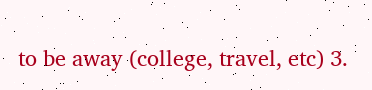to be away (college, travel, etc) 3.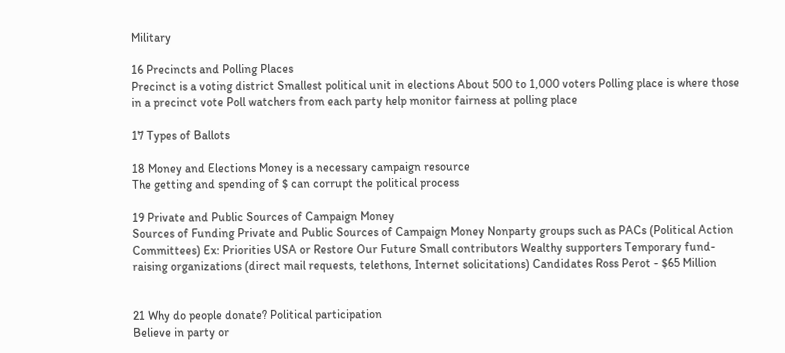Military

16 Precincts and Polling Places
Precinct is a voting district Smallest political unit in elections About 500 to 1,000 voters Polling place is where those in a precinct vote Poll watchers from each party help monitor fairness at polling place

17 Types of Ballots

18 Money and Elections Money is a necessary campaign resource
The getting and spending of $ can corrupt the political process

19 Private and Public Sources of Campaign Money
Sources of Funding Private and Public Sources of Campaign Money Nonparty groups such as PACs (Political Action Committees) Ex: Priorities USA or Restore Our Future Small contributors Wealthy supporters Temporary fund-raising organizations (direct mail requests, telethons, Internet solicitations) Candidates Ross Perot - $65 Million


21 Why do people donate? Political participation
Believe in party or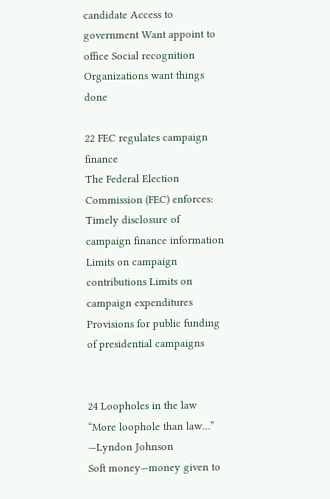candidate Access to government Want appoint to office Social recognition Organizations want things done

22 FEC regulates campaign finance
The Federal Election Commission (FEC) enforces: Timely disclosure of campaign finance information Limits on campaign contributions Limits on campaign expenditures Provisions for public funding of presidential campaigns


24 Loopholes in the law “More loophole than law…” —Lyndon Johnson
Soft money—money given to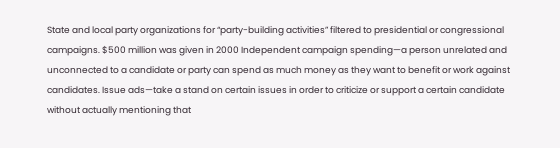State and local party organizations for “party-building activities” filtered to presidential or congressional campaigns. $500 million was given in 2000 Independent campaign spending—a person unrelated and unconnected to a candidate or party can spend as much money as they want to benefit or work against candidates. Issue ads—take a stand on certain issues in order to criticize or support a certain candidate without actually mentioning that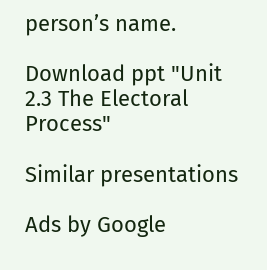person’s name.

Download ppt "Unit 2.3 The Electoral Process"

Similar presentations

Ads by Google